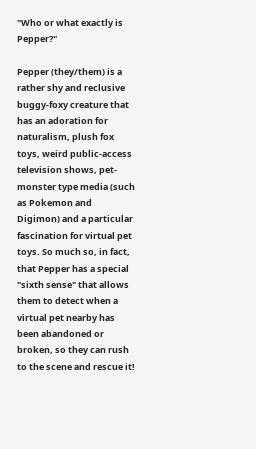"Who or what exactly is Pepper?"

Pepper (they/them) is a rather shy and reclusive buggy-foxy creature that has an adoration for naturalism, plush fox toys, weird public-access television shows, pet-monster type media (such as Pokemon and Digimon) and a particular fascination for virtual pet toys. So much so, in fact, that Pepper has a special "sixth sense" that allows them to detect when a virtual pet nearby has been abandoned or broken, so they can rush to the scene and rescue it!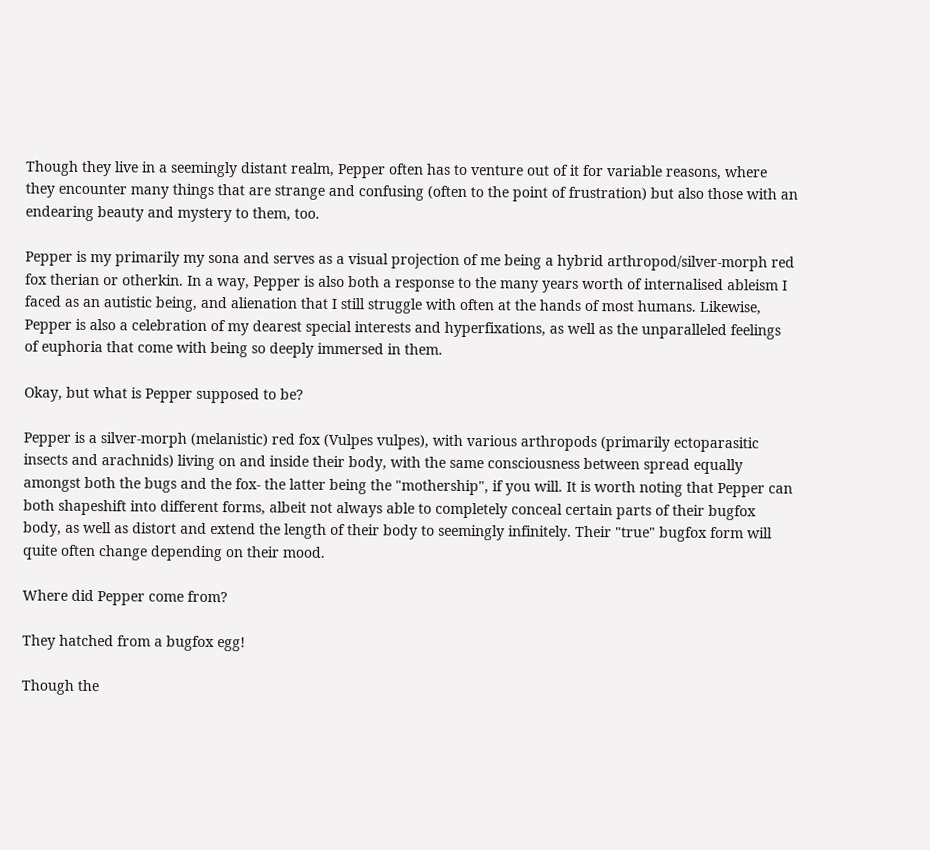Though they live in a seemingly distant realm, Pepper often has to venture out of it for variable reasons, where they encounter many things that are strange and confusing (often to the point of frustration) but also those with an endearing beauty and mystery to them, too.

Pepper is my primarily my sona and serves as a visual projection of me being a hybrid arthropod/silver-morph red fox therian or otherkin. In a way, Pepper is also both a response to the many years worth of internalised ableism I faced as an autistic being, and alienation that I still struggle with often at the hands of most humans. Likewise, Pepper is also a celebration of my dearest special interests and hyperfixations, as well as the unparalleled feelings of euphoria that come with being so deeply immersed in them.

Okay, but what is Pepper supposed to be?

Pepper is a silver-morph (melanistic) red fox (Vulpes vulpes), with various arthropods (primarily ectoparasitic insects and arachnids) living on and inside their body, with the same consciousness between spread equally amongst both the bugs and the fox- the latter being the "mothership", if you will. It is worth noting that Pepper can both shapeshift into different forms, albeit not always able to completely conceal certain parts of their bugfox body, as well as distort and extend the length of their body to seemingly infinitely. Their "true" bugfox form will quite often change depending on their mood.

Where did Pepper come from?

They hatched from a bugfox egg!

Though the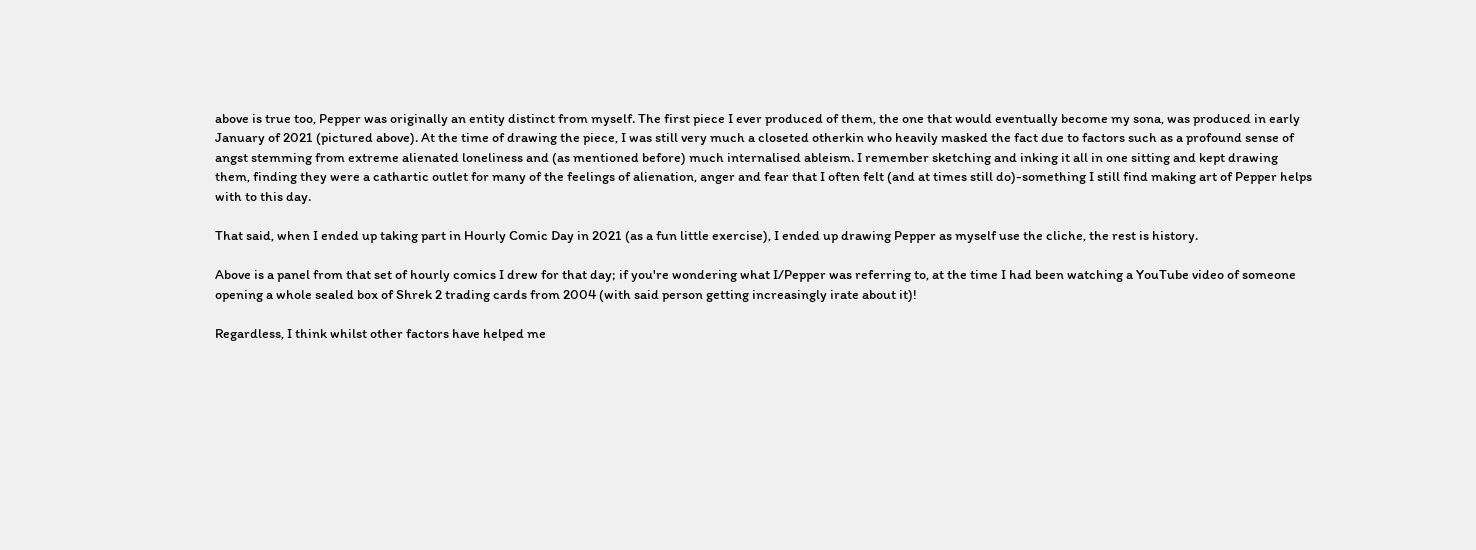above is true too, Pepper was originally an entity distinct from myself. The first piece I ever produced of them, the one that would eventually become my sona, was produced in early January of 2021 (pictured above). At the time of drawing the piece, I was still very much a closeted otherkin who heavily masked the fact due to factors such as a profound sense of angst stemming from extreme alienated loneliness and (as mentioned before) much internalised ableism. I remember sketching and inking it all in one sitting and kept drawing them, finding they were a cathartic outlet for many of the feelings of alienation, anger and fear that I often felt (and at times still do)-something I still find making art of Pepper helps with to this day.

That said, when I ended up taking part in Hourly Comic Day in 2021 (as a fun little exercise), I ended up drawing Pepper as myself use the cliche, the rest is history.

Above is a panel from that set of hourly comics I drew for that day; if you're wondering what I/Pepper was referring to, at the time I had been watching a YouTube video of someone opening a whole sealed box of Shrek 2 trading cards from 2004 (with said person getting increasingly irate about it)!

Regardless, I think whilst other factors have helped me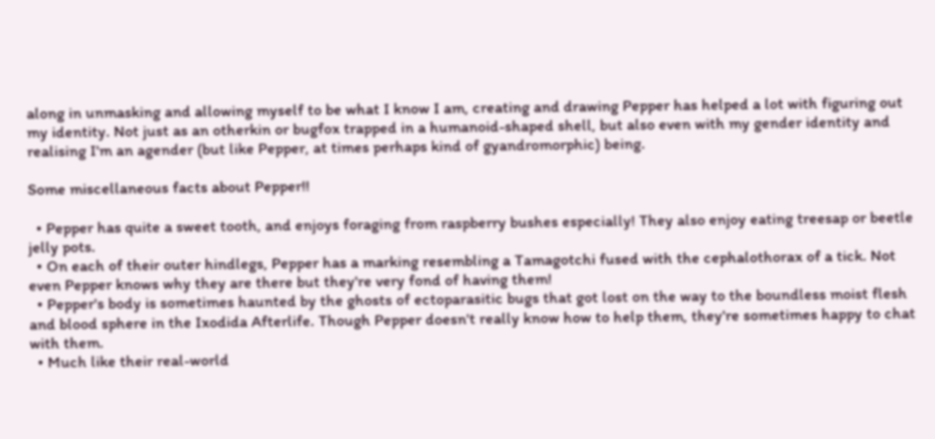along in unmasking and allowing myself to be what I know I am, creating and drawing Pepper has helped a lot with figuring out my identity. Not just as an otherkin or bugfox trapped in a humanoid-shaped shell, but also even with my gender identity and realising I'm an agender (but like Pepper, at times perhaps kind of gyandromorphic) being.

Some miscellaneous facts about Pepper!!

  • Pepper has quite a sweet tooth, and enjoys foraging from raspberry bushes especially! They also enjoy eating treesap or beetle jelly pots.
  • On each of their outer hindlegs, Pepper has a marking resembling a Tamagotchi fused with the cephalothorax of a tick. Not even Pepper knows why they are there but they're very fond of having them!
  • Pepper's body is sometimes haunted by the ghosts of ectoparasitic bugs that got lost on the way to the boundless moist flesh and blood sphere in the Ixodida Afterlife. Though Pepper doesn't really know how to help them, they're sometimes happy to chat with them.
  • Much like their real-world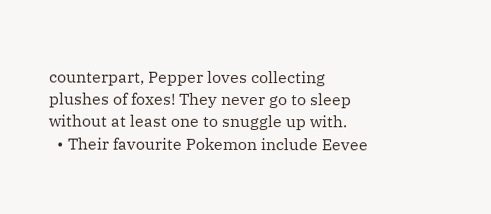counterpart, Pepper loves collecting plushes of foxes! They never go to sleep without at least one to snuggle up with.
  • Their favourite Pokemon include Eevee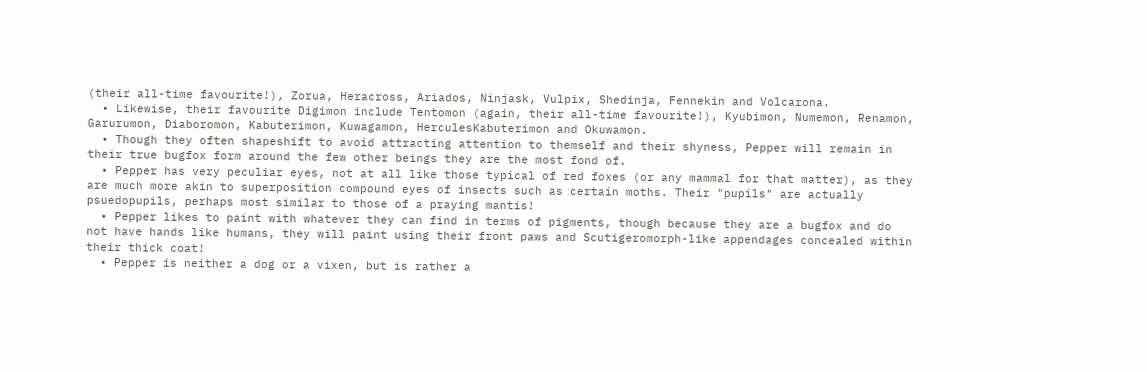(their all-time favourite!), Zorua, Heracross, Ariados, Ninjask, Vulpix, Shedinja, Fennekin and Volcarona.
  • Likewise, their favourite Digimon include Tentomon (again, their all-time favourite!), Kyubimon, Numemon, Renamon, Garurumon, Diaboromon, Kabuterimon, Kuwagamon, HerculesKabuterimon and Okuwamon.
  • Though they often shapeshift to avoid attracting attention to themself and their shyness, Pepper will remain in their true bugfox form around the few other beings they are the most fond of.
  • Pepper has very peculiar eyes, not at all like those typical of red foxes (or any mammal for that matter), as they are much more akin to superposition compound eyes of insects such as certain moths. Their "pupils" are actually psuedopupils, perhaps most similar to those of a praying mantis!
  • Pepper likes to paint with whatever they can find in terms of pigments, though because they are a bugfox and do not have hands like humans, they will paint using their front paws and Scutigeromorph-like appendages concealed within their thick coat!
  • Pepper is neither a dog or a vixen, but is rather a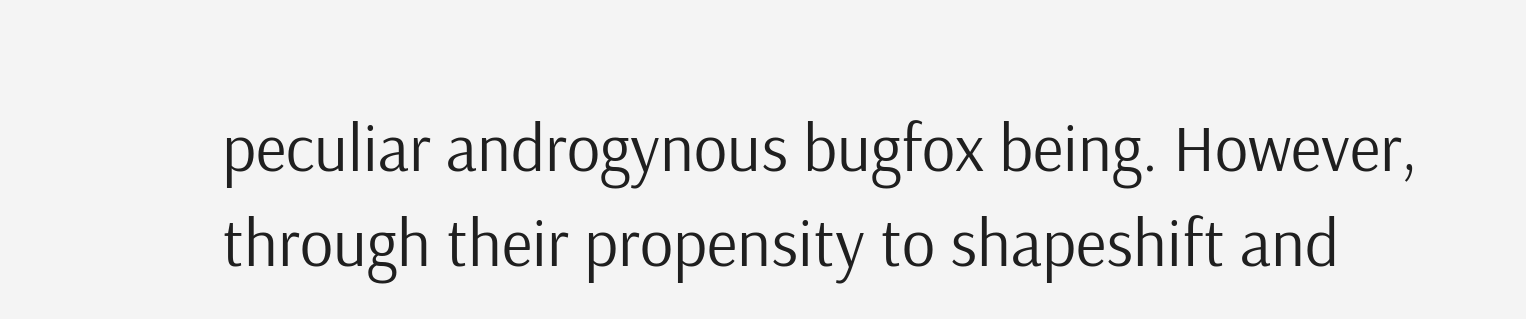peculiar androgynous bugfox being. However, through their propensity to shapeshift and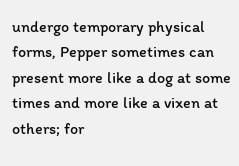undergo temporary physical forms, Pepper sometimes can present more like a dog at some times and more like a vixen at others; for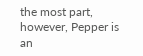the most part, however, Pepper is an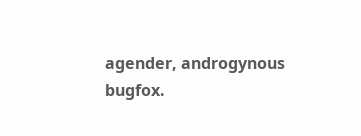agender, androgynous bugfox.